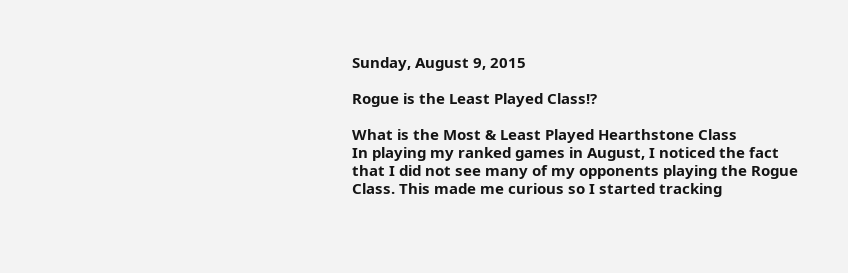Sunday, August 9, 2015

Rogue is the Least Played Class!?

What is the Most & Least Played Hearthstone Class
In playing my ranked games in August, I noticed the fact that I did not see many of my opponents playing the Rogue Class. This made me curious so I started tracking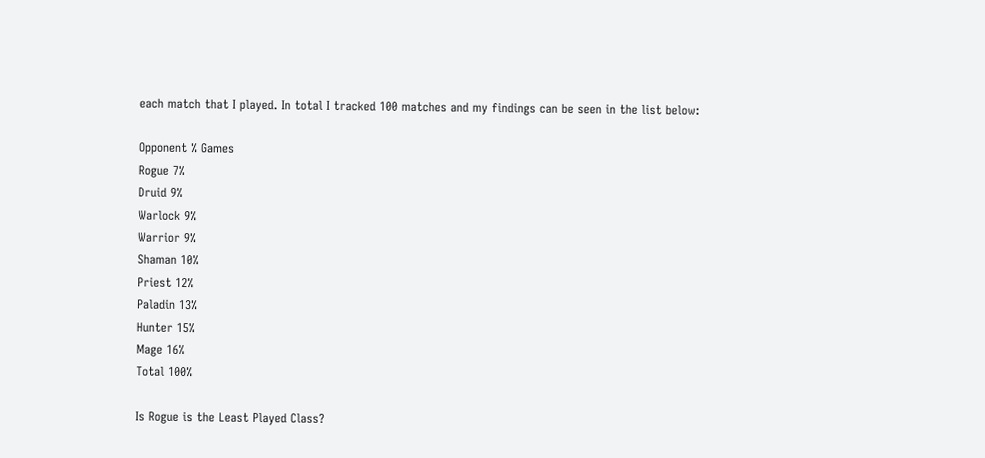each match that I played. In total I tracked 100 matches and my findings can be seen in the list below:

Opponent % Games
Rogue 7%
Druid 9%
Warlock 9%
Warrior 9%
Shaman 10%
Priest 12%
Paladin 13%
Hunter 15%
Mage 16%
Total 100%

Is Rogue is the Least Played Class?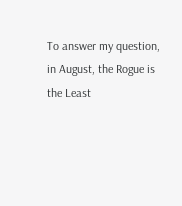To answer my question, in August, the Rogue is the Least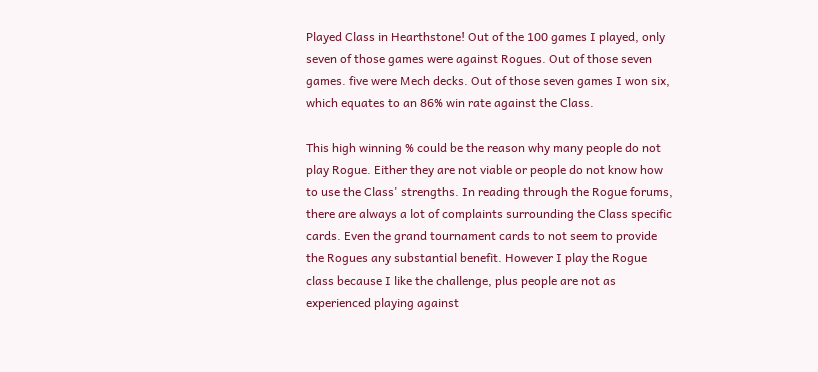Played Class in Hearthstone! Out of the 100 games I played, only seven of those games were against Rogues. Out of those seven games. five were Mech decks. Out of those seven games I won six, which equates to an 86% win rate against the Class.

This high winning % could be the reason why many people do not play Rogue. Either they are not viable or people do not know how to use the Class' strengths. In reading through the Rogue forums, there are always a lot of complaints surrounding the Class specific cards. Even the grand tournament cards to not seem to provide the Rogues any substantial benefit. However I play the Rogue class because I like the challenge, plus people are not as experienced playing against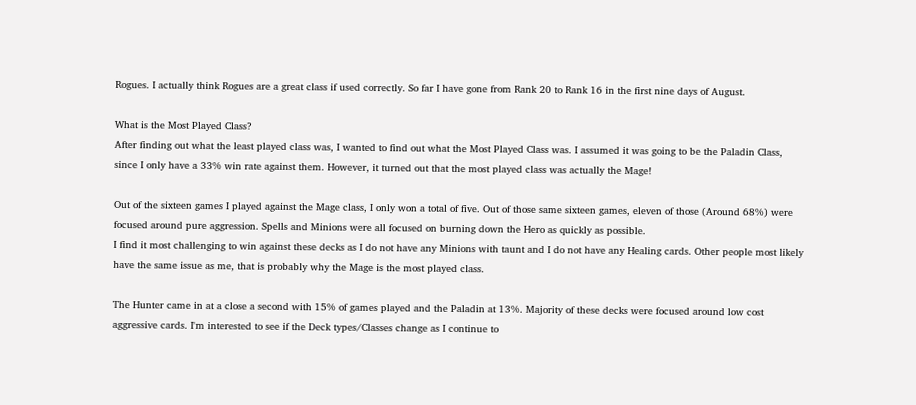Rogues. I actually think Rogues are a great class if used correctly. So far I have gone from Rank 20 to Rank 16 in the first nine days of August.

What is the Most Played Class?
After finding out what the least played class was, I wanted to find out what the Most Played Class was. I assumed it was going to be the Paladin Class, since I only have a 33% win rate against them. However, it turned out that the most played class was actually the Mage!

Out of the sixteen games I played against the Mage class, I only won a total of five. Out of those same sixteen games, eleven of those (Around 68%) were focused around pure aggression. Spells and Minions were all focused on burning down the Hero as quickly as possible.
I find it most challenging to win against these decks as I do not have any Minions with taunt and I do not have any Healing cards. Other people most likely have the same issue as me, that is probably why the Mage is the most played class.

The Hunter came in at a close a second with 15% of games played and the Paladin at 13%. Majority of these decks were focused around low cost aggressive cards. I'm interested to see if the Deck types/Classes change as I continue to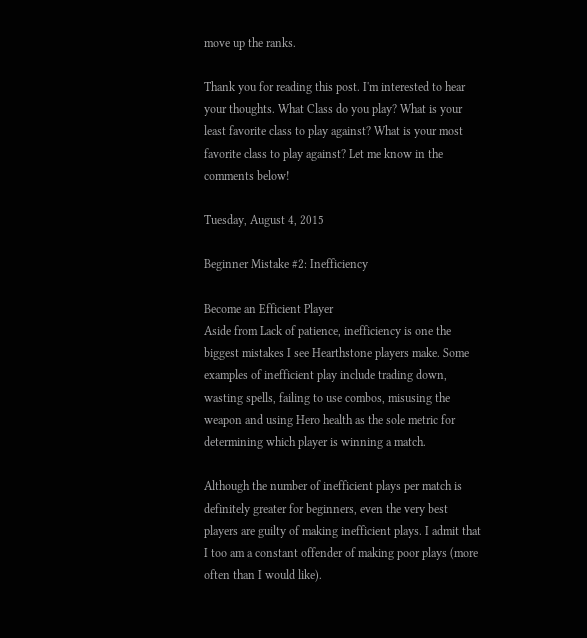move up the ranks.

Thank you for reading this post. I'm interested to hear your thoughts. What Class do you play? What is your least favorite class to play against? What is your most favorite class to play against? Let me know in the comments below!

Tuesday, August 4, 2015

Beginner Mistake #2: Inefficiency

Become an Efficient Player
Aside from Lack of patience, inefficiency is one the biggest mistakes I see Hearthstone players make. Some examples of inefficient play include trading down, wasting spells, failing to use combos, misusing the weapon and using Hero health as the sole metric for determining which player is winning a match.

Although the number of inefficient plays per match is definitely greater for beginners, even the very best players are guilty of making inefficient plays. I admit that I too am a constant offender of making poor plays (more often than I would like).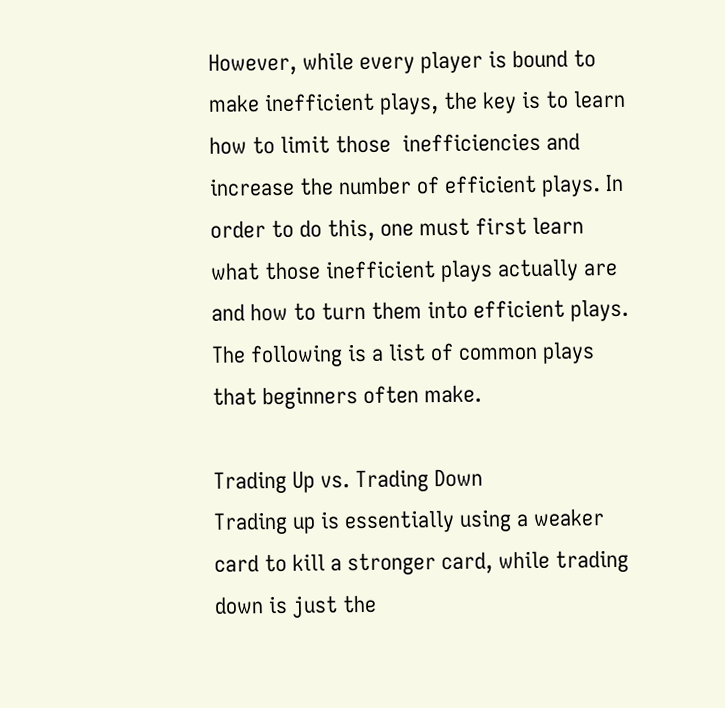However, while every player is bound to make inefficient plays, the key is to learn how to limit those  inefficiencies and increase the number of efficient plays. In order to do this, one must first learn what those inefficient plays actually are and how to turn them into efficient plays. The following is a list of common plays that beginners often make.

Trading Up vs. Trading Down
Trading up is essentially using a weaker card to kill a stronger card, while trading down is just the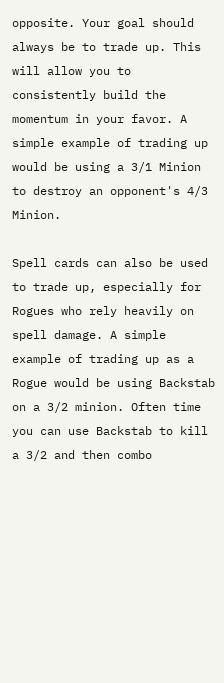opposite. Your goal should always be to trade up. This will allow you to consistently build the momentum in your favor. A simple example of trading up would be using a 3/1 Minion to destroy an opponent's 4/3 Minion.

Spell cards can also be used to trade up, especially for Rogues who rely heavily on spell damage. A simple example of trading up as a Rogue would be using Backstab on a 3/2 minion. Often time you can use Backstab to kill a 3/2 and then combo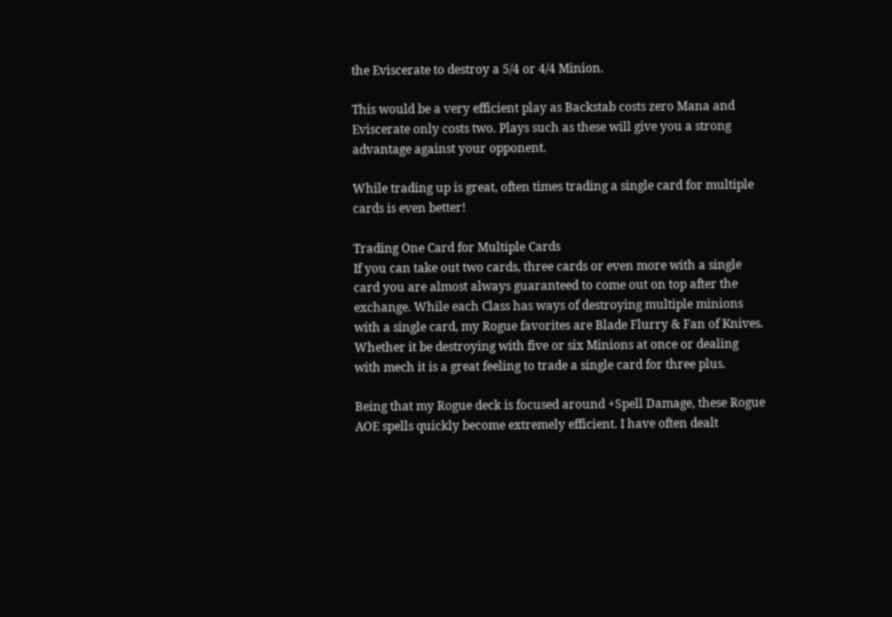the Eviscerate to destroy a 5/4 or 4/4 Minion.

This would be a very efficient play as Backstab costs zero Mana and Eviscerate only costs two. Plays such as these will give you a strong advantage against your opponent.

While trading up is great, often times trading a single card for multiple cards is even better!

Trading One Card for Multiple Cards
If you can take out two cards, three cards or even more with a single card you are almost always guaranteed to come out on top after the exchange. While each Class has ways of destroying multiple minions with a single card, my Rogue favorites are Blade Flurry & Fan of Knives. Whether it be destroying with five or six Minions at once or dealing with mech it is a great feeling to trade a single card for three plus.

Being that my Rogue deck is focused around +Spell Damage, these Rogue AOE spells quickly become extremely efficient. I have often dealt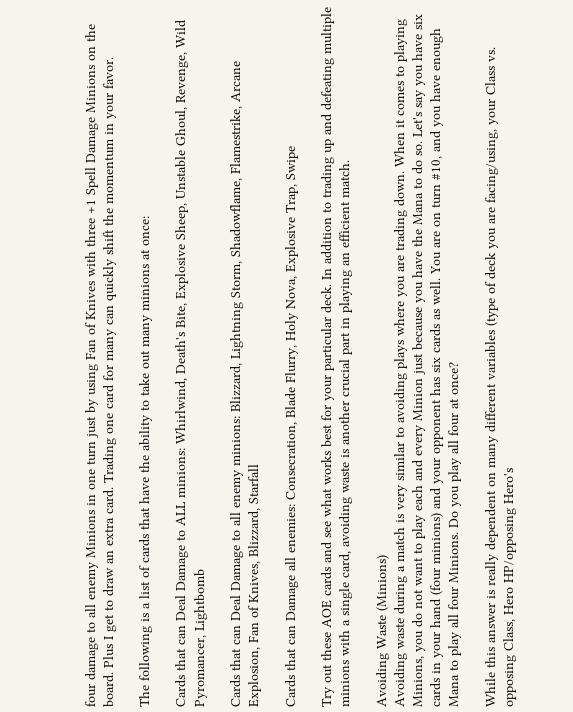four damage to all enemy Minions in one turn just by using Fan of Knives with three +1 Spell Damage Minions on the board. Plus I get to draw an extra card. Trading one card for many can quickly shift the momentum in your favor.

The following is a list of cards that have the ability to take out many minions at once:

Cards that can Deal Damage to ALL minions: Whirlwind, Death's Bite, Explosive Sheep, Unstable Ghoul, Revenge, Wild Pyromancer, Lightbomb

Cards that can Deal Damage to all enemy minions: Blizzard, Lightning Storm, Shadowflame, Flamestrike, Arcane Explosion, Fan of Knives, Blizzard, Starfall

Cards that can Damage all enemies: Consecration, Blade Flurry, Holy Nova, Explosive Trap, Swipe

Try out these AOE cards and see what works best for your particular deck. In addition to trading up and defeating multiple minions with a single card, avoiding waste is another crucial part in playing an efficient match.

Avoiding Waste (Minions)
Avoiding waste during a match is very similar to avoiding plays where you are trading down. When it comes to playing Minions, you do not want to play each and every Minion just because you have the Mana to do so. Let's say you have six cards in your hand (four minions) and your opponent has six cards as well. You are on turn #10, and you have enough Mana to play all four Minions. Do you play all four at once?

While this answer is really dependent on many different variables (type of deck you are facing/using, your Class vs. opposing Class, Hero HP/opposing Hero's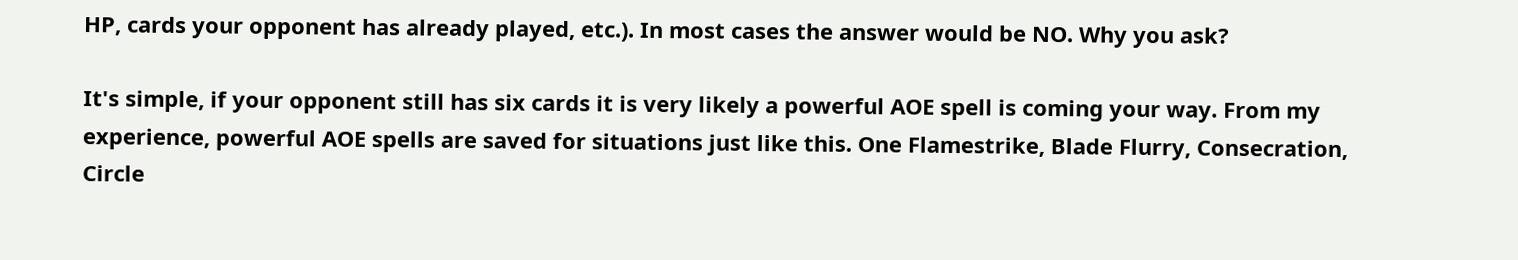HP, cards your opponent has already played, etc.). In most cases the answer would be NO. Why you ask?

It's simple, if your opponent still has six cards it is very likely a powerful AOE spell is coming your way. From my experience, powerful AOE spells are saved for situations just like this. One Flamestrike, Blade Flurry, Consecration, Circle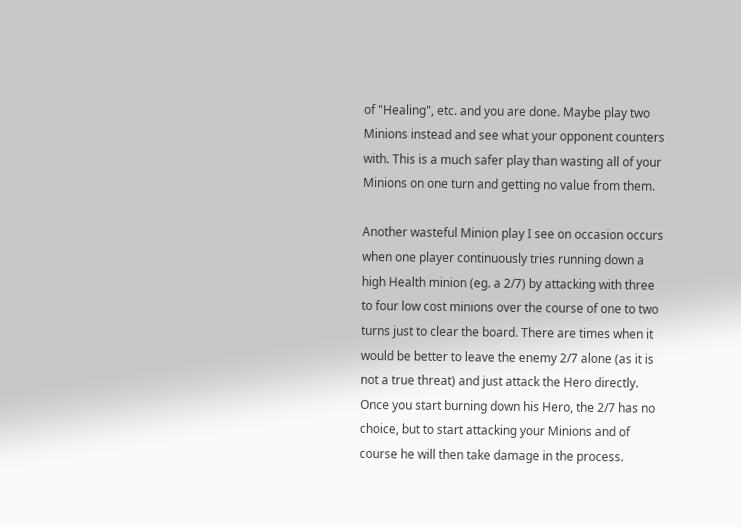of "Healing", etc. and you are done. Maybe play two Minions instead and see what your opponent counters with. This is a much safer play than wasting all of your Minions on one turn and getting no value from them.

Another wasteful Minion play I see on occasion occurs when one player continuously tries running down a high Health minion (eg. a 2/7) by attacking with three to four low cost minions over the course of one to two turns just to clear the board. There are times when it would be better to leave the enemy 2/7 alone (as it is not a true threat) and just attack the Hero directly. Once you start burning down his Hero, the 2/7 has no choice, but to start attacking your Minions and of course he will then take damage in the process.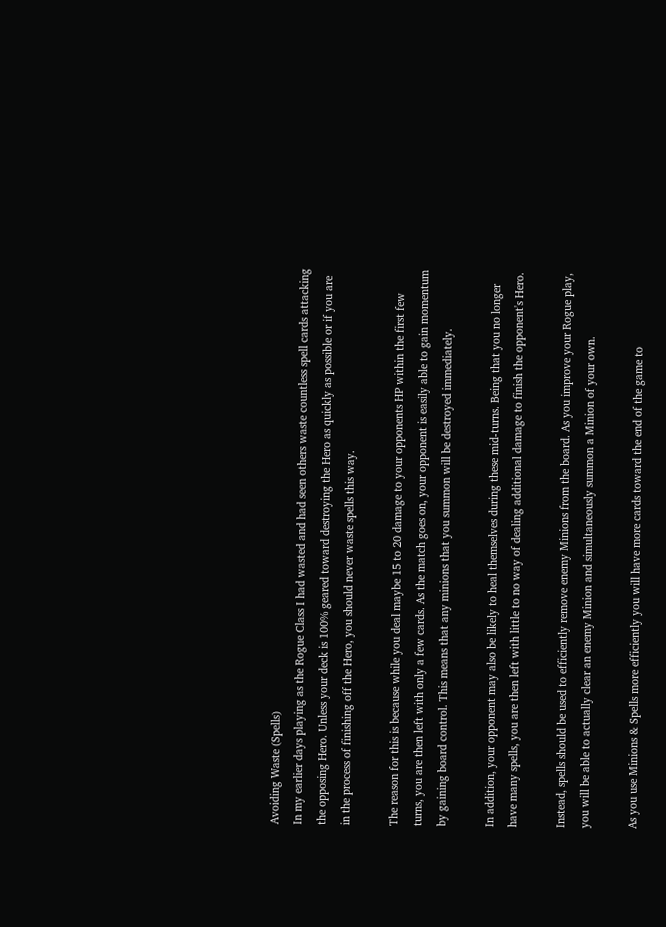Avoiding Waste (Spells)
In my earlier days playing as the Rogue Class I had wasted and had seen others waste countless spell cards attacking the opposing Hero. Unless your deck is 100% geared toward destroying the Hero as quickly as possible or if you are in the process of finishing off the Hero, you should never waste spells this way.

The reason for this is because while you deal maybe 15 to 20 damage to your opponents HP within the first few turns, you are then left with only a few cards. As the match goes on, your opponent is easily able to gain momentum by gaining board control. This means that any minions that you summon will be destroyed immediately.

In addition, your opponent may also be likely to heal themselves during these mid-turns. Being that you no longer have many spells, you are then left with little to no way of dealing additional damage to finish the opponent's Hero.

Instead, spells should be used to efficiently remove enemy Minions from the board. As you improve your Rogue play, you will be able to actually clear an enemy Minion and simultaneously summon a Minion of your own.

As you use Minions & Spells more efficiently you will have more cards toward the end of the game to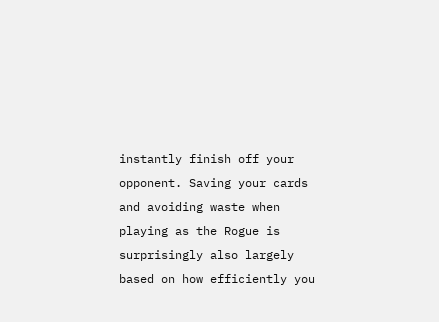instantly finish off your opponent. Saving your cards and avoiding waste when playing as the Rogue is surprisingly also largely based on how efficiently you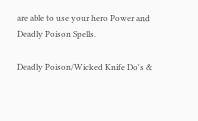are able to use your hero Power and Deadly Poison Spells.

Deadly Poison/Wicked Knife Do's &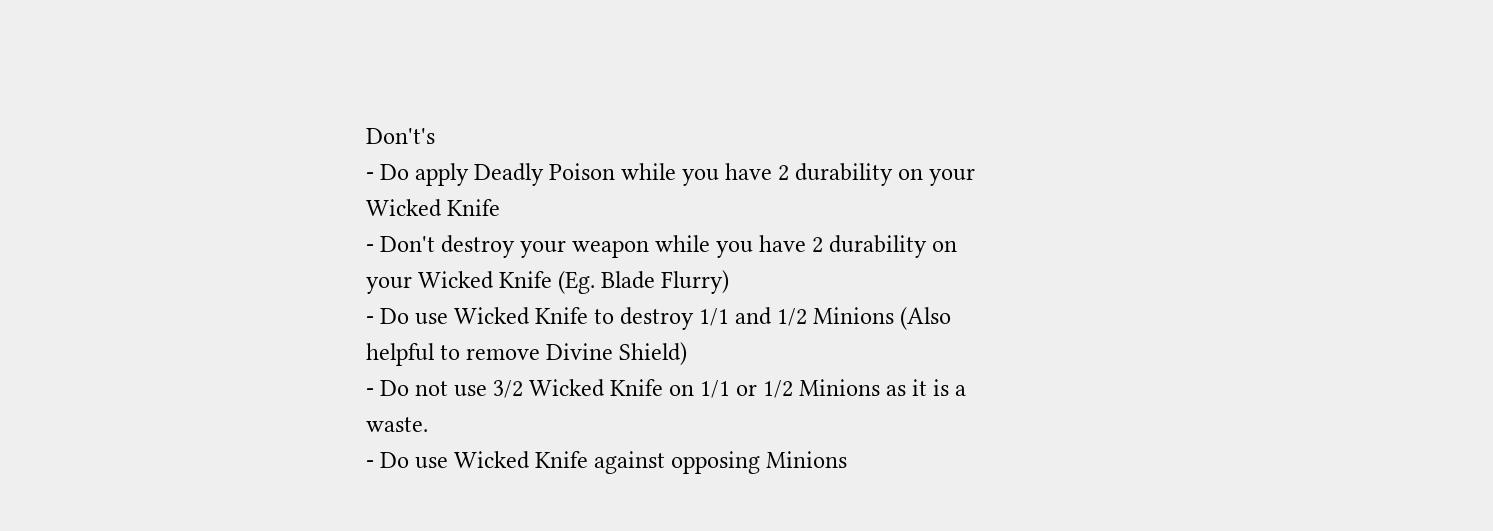Don't's
- Do apply Deadly Poison while you have 2 durability on your Wicked Knife
- Don't destroy your weapon while you have 2 durability on your Wicked Knife (Eg. Blade Flurry)
- Do use Wicked Knife to destroy 1/1 and 1/2 Minions (Also helpful to remove Divine Shield)
- Do not use 3/2 Wicked Knife on 1/1 or 1/2 Minions as it is a waste.
- Do use Wicked Knife against opposing Minions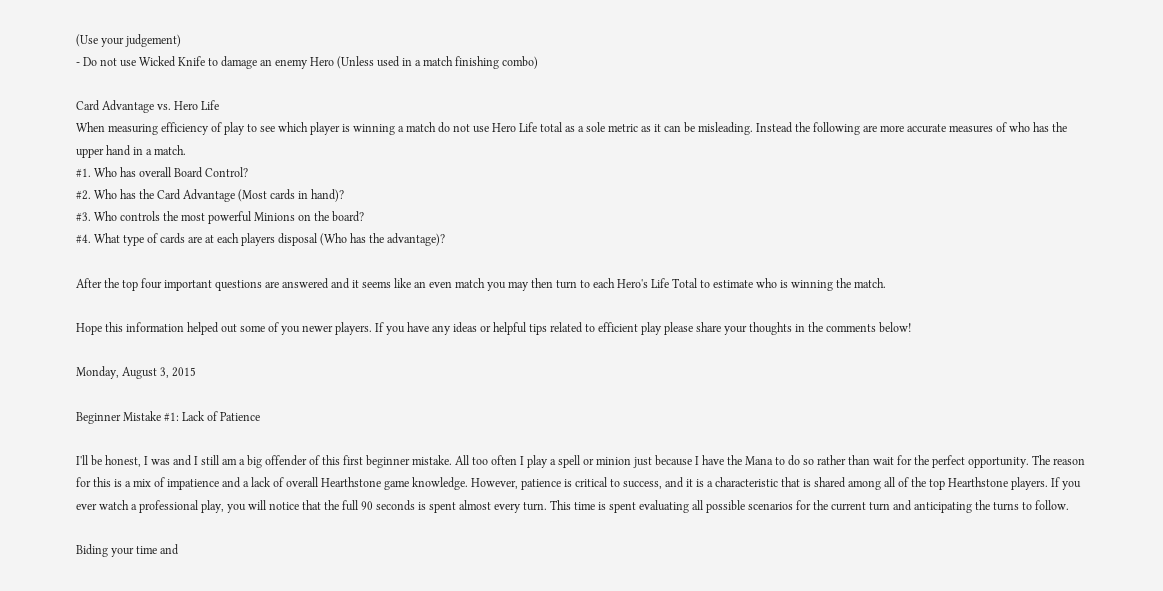(Use your judgement)
- Do not use Wicked Knife to damage an enemy Hero (Unless used in a match finishing combo)

Card Advantage vs. Hero Life
When measuring efficiency of play to see which player is winning a match do not use Hero Life total as a sole metric as it can be misleading. Instead the following are more accurate measures of who has the upper hand in a match.
#1. Who has overall Board Control?
#2. Who has the Card Advantage (Most cards in hand)?
#3. Who controls the most powerful Minions on the board?
#4. What type of cards are at each players disposal (Who has the advantage)?

After the top four important questions are answered and it seems like an even match you may then turn to each Hero's Life Total to estimate who is winning the match.

Hope this information helped out some of you newer players. If you have any ideas or helpful tips related to efficient play please share your thoughts in the comments below!

Monday, August 3, 2015

Beginner Mistake #1: Lack of Patience

I'll be honest, I was and I still am a big offender of this first beginner mistake. All too often I play a spell or minion just because I have the Mana to do so rather than wait for the perfect opportunity. The reason for this is a mix of impatience and a lack of overall Hearthstone game knowledge. However, patience is critical to success, and it is a characteristic that is shared among all of the top Hearthstone players. If you ever watch a professional play, you will notice that the full 90 seconds is spent almost every turn. This time is spent evaluating all possible scenarios for the current turn and anticipating the turns to follow.

Biding your time and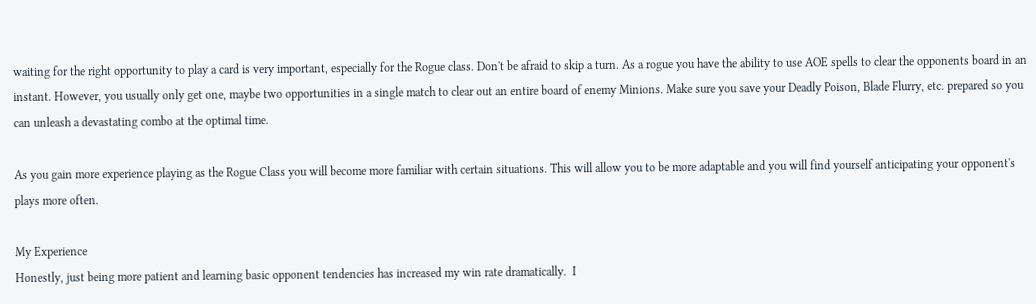waiting for the right opportunity to play a card is very important, especially for the Rogue class. Don't be afraid to skip a turn. As a rogue you have the ability to use AOE spells to clear the opponents board in an instant. However, you usually only get one, maybe two opportunities in a single match to clear out an entire board of enemy Minions. Make sure you save your Deadly Poison, Blade Flurry, etc. prepared so you can unleash a devastating combo at the optimal time.

As you gain more experience playing as the Rogue Class you will become more familiar with certain situations. This will allow you to be more adaptable and you will find yourself anticipating your opponent's plays more often.

My Experience
Honestly, just being more patient and learning basic opponent tendencies has increased my win rate dramatically.  I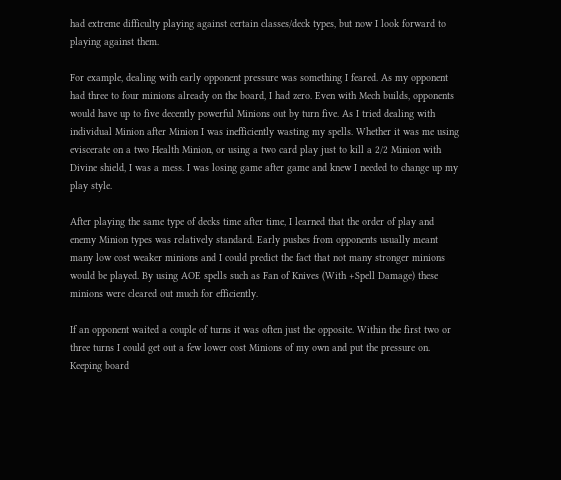had extreme difficulty playing against certain classes/deck types, but now I look forward to playing against them.

For example, dealing with early opponent pressure was something I feared. As my opponent had three to four minions already on the board, I had zero. Even with Mech builds, opponents would have up to five decently powerful Minions out by turn five. As I tried dealing with individual Minion after Minion I was inefficiently wasting my spells. Whether it was me using eviscerate on a two Health Minion, or using a two card play just to kill a 2/2 Minion with Divine shield, I was a mess. I was losing game after game and knew I needed to change up my play style.

After playing the same type of decks time after time, I learned that the order of play and enemy Minion types was relatively standard. Early pushes from opponents usually meant many low cost weaker minions and I could predict the fact that not many stronger minions would be played. By using AOE spells such as Fan of Knives (With +Spell Damage) these minions were cleared out much for efficiently.

If an opponent waited a couple of turns it was often just the opposite. Within the first two or three turns I could get out a few lower cost Minions of my own and put the pressure on. Keeping board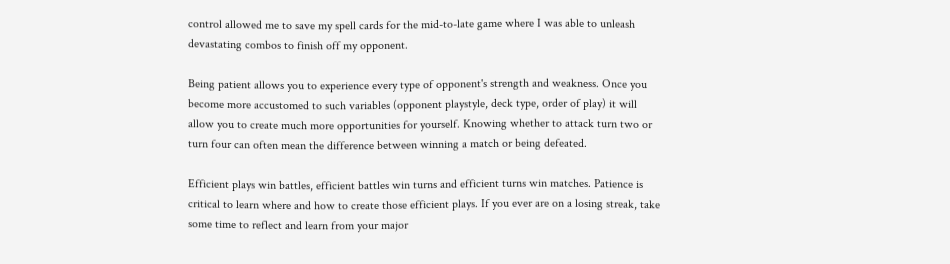control allowed me to save my spell cards for the mid-to-late game where I was able to unleash devastating combos to finish off my opponent.

Being patient allows you to experience every type of opponent's strength and weakness. Once you become more accustomed to such variables (opponent playstyle, deck type, order of play) it will allow you to create much more opportunities for yourself. Knowing whether to attack turn two or turn four can often mean the difference between winning a match or being defeated.

Efficient plays win battles, efficient battles win turns and efficient turns win matches. Patience is critical to learn where and how to create those efficient plays. If you ever are on a losing streak, take some time to reflect and learn from your major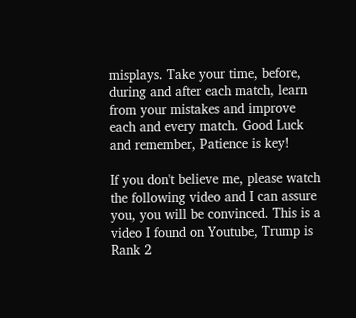misplays. Take your time, before, during and after each match, learn from your mistakes and improve each and every match. Good Luck and remember, Patience is key!

If you don't believe me, please watch the following video and I can assure you, you will be convinced. This is a video I found on Youtube, Trump is Rank 2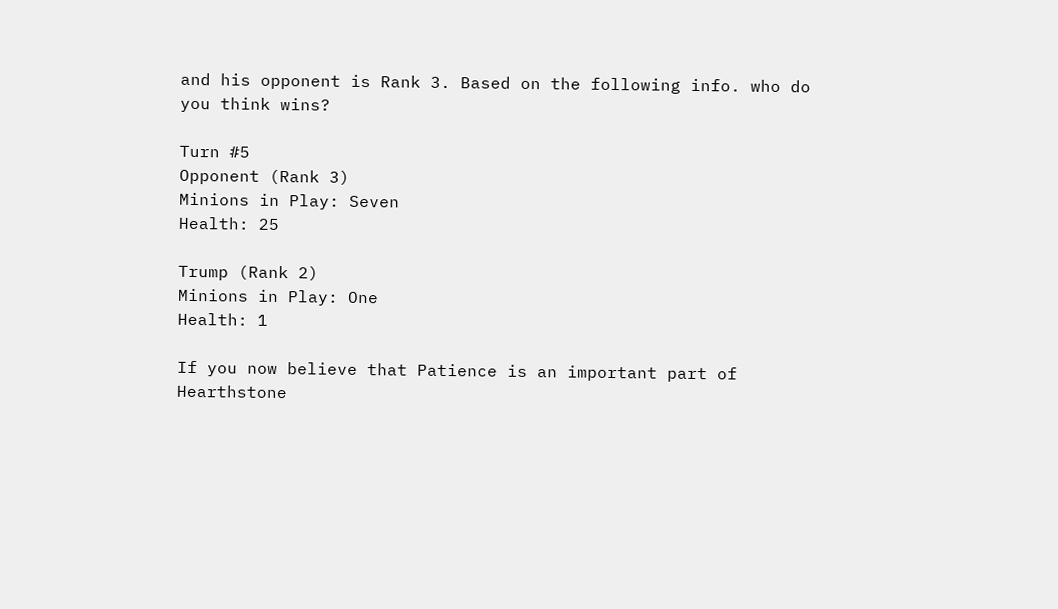and his opponent is Rank 3. Based on the following info. who do you think wins?

Turn #5
Opponent (Rank 3)
Minions in Play: Seven
Health: 25

Trump (Rank 2)
Minions in Play: One
Health: 1

If you now believe that Patience is an important part of Hearthstone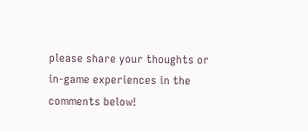please share your thoughts or in-game experiences in the comments below!